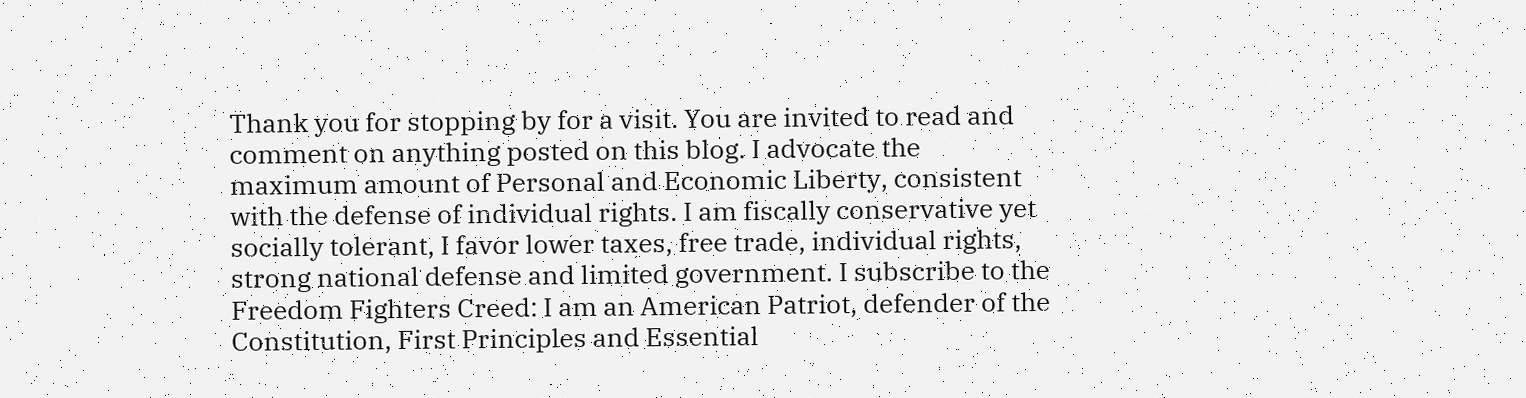Thank you for stopping by for a visit. You are invited to read and comment on anything posted on this blog. I advocate the maximum amount of Personal and Economic Liberty, consistent with the defense of individual rights. I am fiscally conservative yet socially tolerant, I favor lower taxes, free trade, individual rights, strong national defense and limited government. I subscribe to the Freedom Fighters Creed: I am an American Patriot, defender of the Constitution, First Principles and Essential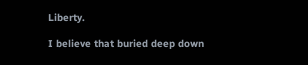Liberty.

I believe that buried deep down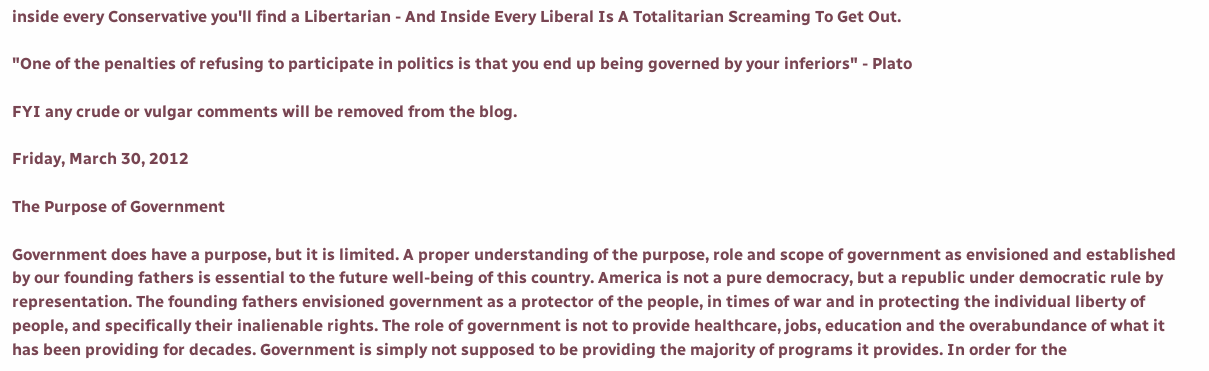inside every Conservative you'll find a Libertarian - And Inside Every Liberal Is A Totalitarian Screaming To Get Out.

"One of the penalties of refusing to participate in politics is that you end up being governed by your inferiors" - Plato

FYI any crude or vulgar comments will be removed from the blog.

Friday, March 30, 2012

The Purpose of Government

Government does have a purpose, but it is limited. A proper understanding of the purpose, role and scope of government as envisioned and established by our founding fathers is essential to the future well-being of this country. America is not a pure democracy, but a republic under democratic rule by representation. The founding fathers envisioned government as a protector of the people, in times of war and in protecting the individual liberty of people, and specifically their inalienable rights. The role of government is not to provide healthcare, jobs, education and the overabundance of what it has been providing for decades. Government is simply not supposed to be providing the majority of programs it provides. In order for the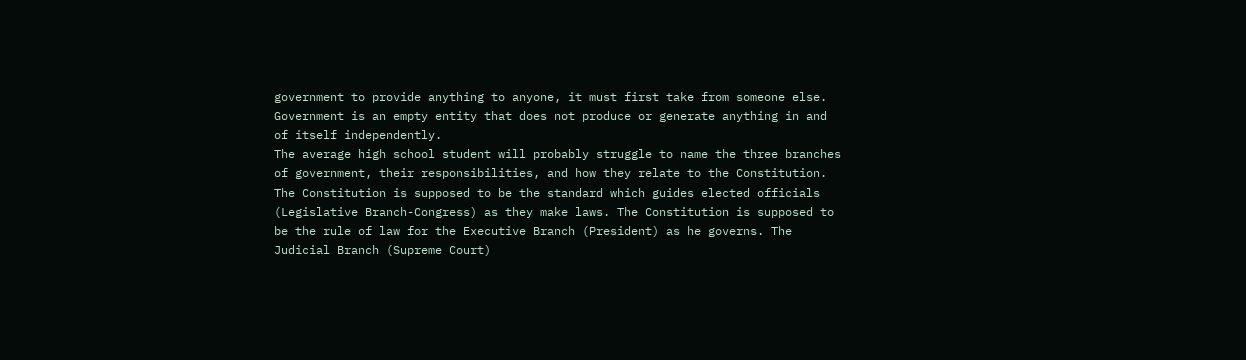government to provide anything to anyone, it must first take from someone else. Government is an empty entity that does not produce or generate anything in and of itself independently.
The average high school student will probably struggle to name the three branches of government, their responsibilities, and how they relate to the Constitution. The Constitution is supposed to be the standard which guides elected officials (Legislative Branch-Congress) as they make laws. The Constitution is supposed to be the rule of law for the Executive Branch (President) as he governs. The Judicial Branch (Supreme Court)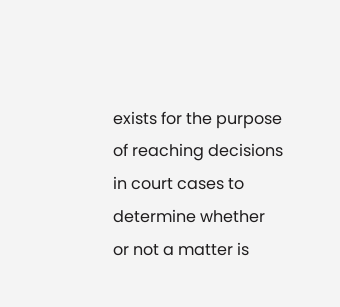exists for the purpose of reaching decisions in court cases to determine whether or not a matter is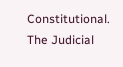Constitutional. The Judicial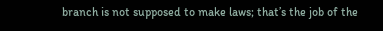branch is not supposed to make laws; that’s the job of the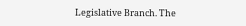Legislative Branch. The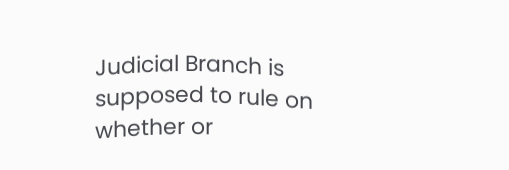Judicial Branch is supposed to rule on whether or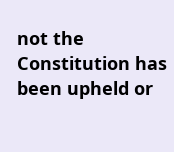not the Constitution has been upheld or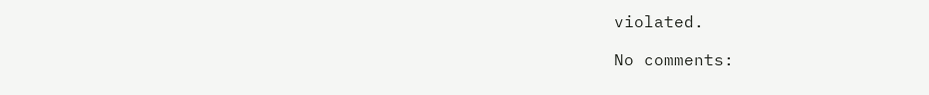violated.

No comments: